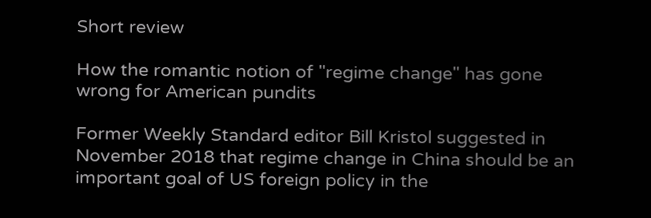Short review

How the romantic notion of "regime change" has gone wrong for American pundits

Former Weekly Standard editor Bill Kristol suggested in November 2018 that regime change in China should be an important goal of US foreign policy in the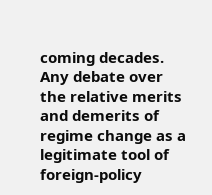coming decades.
Any debate over the relative merits and demerits of regime change as a legitimate tool of foreign-policy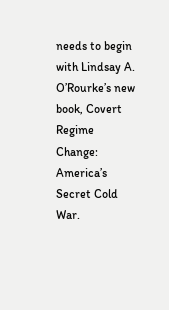needs to begin with Lindsay A. O’Rourke’s new book, Covert Regime Change: America’s Secret Cold War.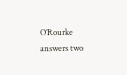O’Rourke answers two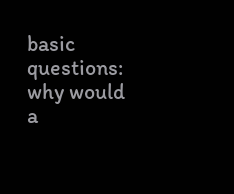basic questions: why would a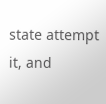state attempt it, and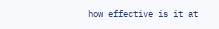how effective is it at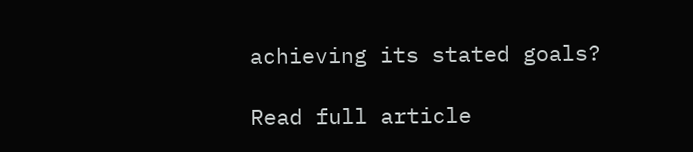achieving its stated goals?

Read full article